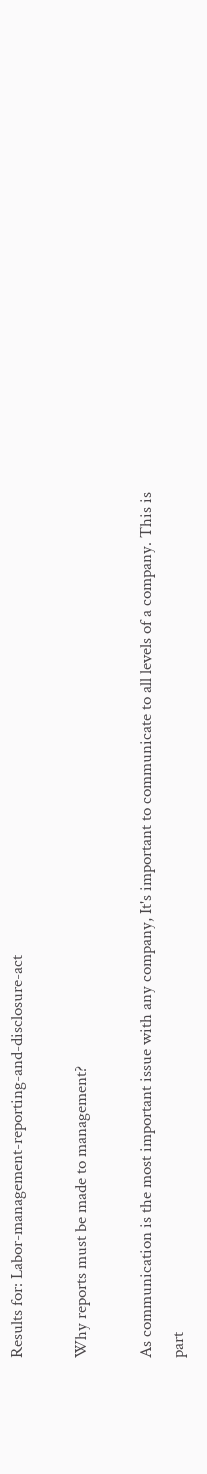Results for: Labor-management-reporting-and-disclosure-act

Why reports must be made to management?

As communication is the most important issue with any company, It's important to communicate to all levels of a company. This is part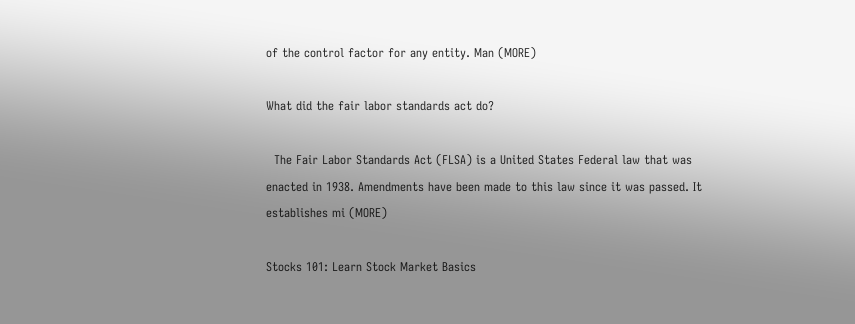of the control factor for any entity. Man (MORE)

What did the fair labor standards act do?

  The Fair Labor Standards Act (FLSA) is a United States Federal law that was enacted in 1938. Amendments have been made to this law since it was passed. It establishes mi (MORE)

Stocks 101: Learn Stock Market Basics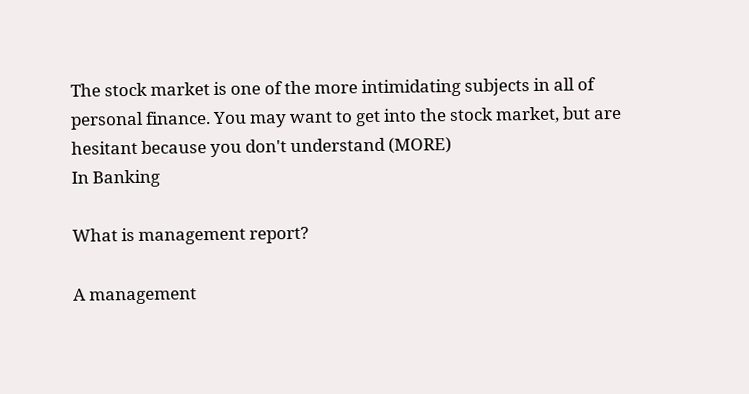The stock market is one of the more intimidating subjects in all of personal finance. You may want to get into the stock market, but are hesitant because you don't understand (MORE)
In Banking

What is management report?

A management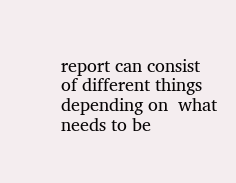report can consist of different things depending on  what needs to be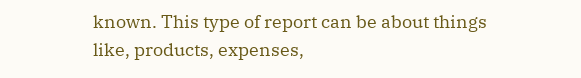known. This type of report can be about things  like, products, expenses,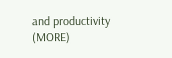and productivity (MORE)